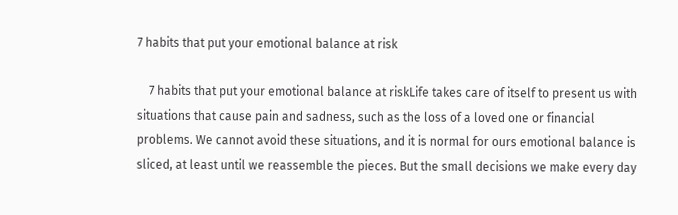7 habits that put your emotional balance at risk

    7 habits that put your emotional balance at riskLife takes care of itself to present us with situations that cause pain and sadness, such as the loss of a loved one or financial problems. We cannot avoid these situations, and it is normal for ours emotional balance is sliced, at least until we reassemble the pieces. But the small decisions we make every day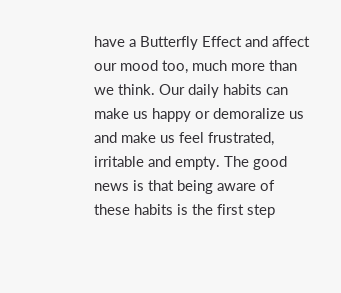have a Butterfly Effect and affect our mood too, much more than we think. Our daily habits can make us happy or demoralize us and make us feel frustrated, irritable and empty. The good news is that being aware of these habits is the first step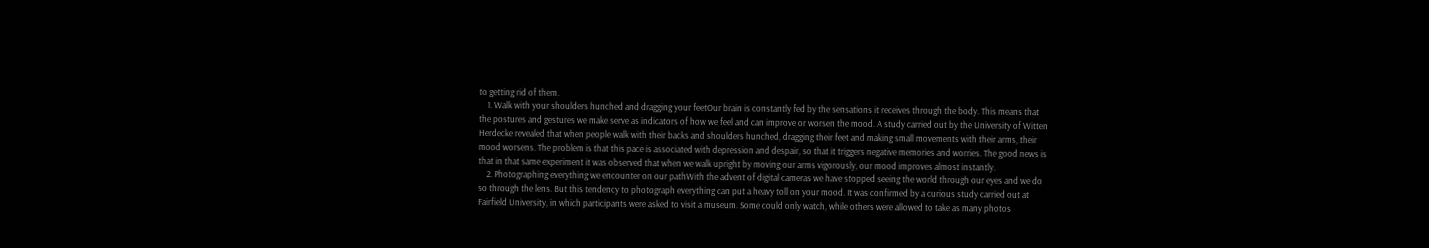to getting rid of them.
    1. Walk with your shoulders hunched and dragging your feetOur brain is constantly fed by the sensations it receives through the body. This means that the postures and gestures we make serve as indicators of how we feel and can improve or worsen the mood. A study carried out by the University of Witten Herdecke revealed that when people walk with their backs and shoulders hunched, dragging their feet and making small movements with their arms, their mood worsens. The problem is that this pace is associated with depression and despair, so that it triggers negative memories and worries. The good news is that in that same experiment it was observed that when we walk upright by moving our arms vigorously, our mood improves almost instantly.
    2. Photographing everything we encounter on our pathWith the advent of digital cameras we have stopped seeing the world through our eyes and we do so through the lens. But this tendency to photograph everything can put a heavy toll on your mood. It was confirmed by a curious study carried out at Fairfield University, in which participants were asked to visit a museum. Some could only watch, while others were allowed to take as many photos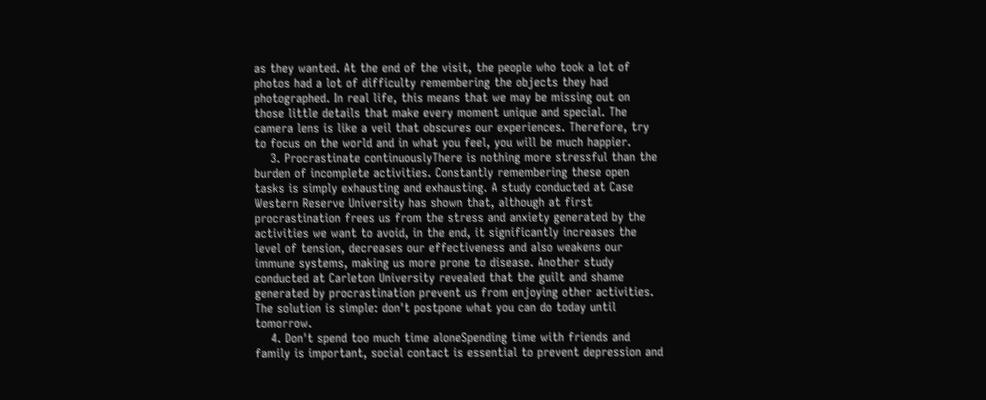as they wanted. At the end of the visit, the people who took a lot of photos had a lot of difficulty remembering the objects they had photographed. In real life, this means that we may be missing out on those little details that make every moment unique and special. The camera lens is like a veil that obscures our experiences. Therefore, try to focus on the world and in what you feel, you will be much happier.
    3. Procrastinate continuouslyThere is nothing more stressful than the burden of incomplete activities. Constantly remembering these open tasks is simply exhausting and exhausting. A study conducted at Case Western Reserve University has shown that, although at first procrastination frees us from the stress and anxiety generated by the activities we want to avoid, in the end, it significantly increases the level of tension, decreases our effectiveness and also weakens our immune systems, making us more prone to disease. Another study conducted at Carleton University revealed that the guilt and shame generated by procrastination prevent us from enjoying other activities. The solution is simple: don't postpone what you can do today until tomorrow.
    4. Don't spend too much time aloneSpending time with friends and family is important, social contact is essential to prevent depression and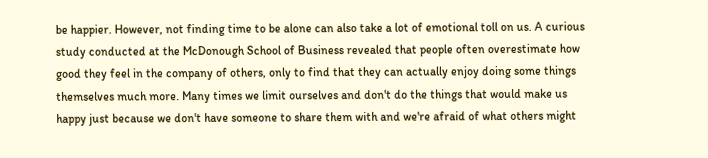be happier. However, not finding time to be alone can also take a lot of emotional toll on us. A curious study conducted at the McDonough School of Business revealed that people often overestimate how good they feel in the company of others, only to find that they can actually enjoy doing some things themselves much more. Many times we limit ourselves and don't do the things that would make us happy just because we don't have someone to share them with and we're afraid of what others might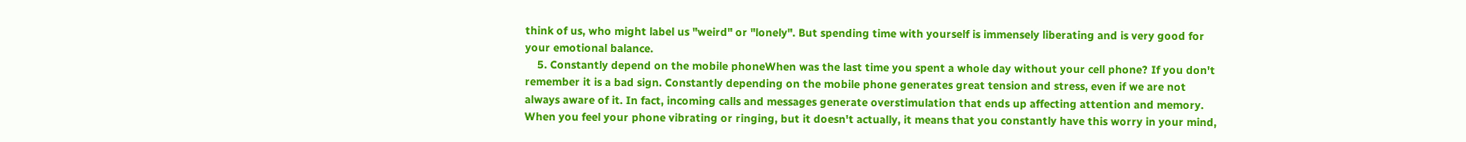think of us, who might label us "weird" or "lonely". But spending time with yourself is immensely liberating and is very good for your emotional balance.
    5. Constantly depend on the mobile phoneWhen was the last time you spent a whole day without your cell phone? If you don't remember it is a bad sign. Constantly depending on the mobile phone generates great tension and stress, even if we are not always aware of it. In fact, incoming calls and messages generate overstimulation that ends up affecting attention and memory. When you feel your phone vibrating or ringing, but it doesn't actually, it means that you constantly have this worry in your mind,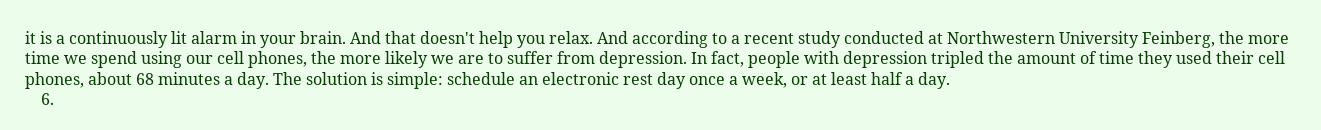it is a continuously lit alarm in your brain. And that doesn't help you relax. And according to a recent study conducted at Northwestern University Feinberg, the more time we spend using our cell phones, the more likely we are to suffer from depression. In fact, people with depression tripled the amount of time they used their cell phones, about 68 minutes a day. The solution is simple: schedule an electronic rest day once a week, or at least half a day.
    6.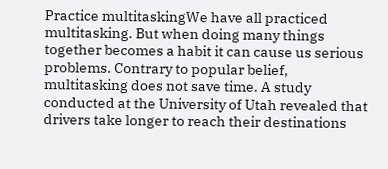Practice multitaskingWe have all practiced multitasking. But when doing many things together becomes a habit it can cause us serious problems. Contrary to popular belief, multitasking does not save time. A study conducted at the University of Utah revealed that drivers take longer to reach their destinations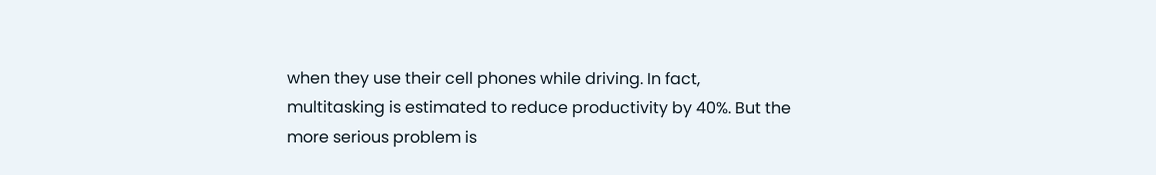when they use their cell phones while driving. In fact, multitasking is estimated to reduce productivity by 40%. But the more serious problem is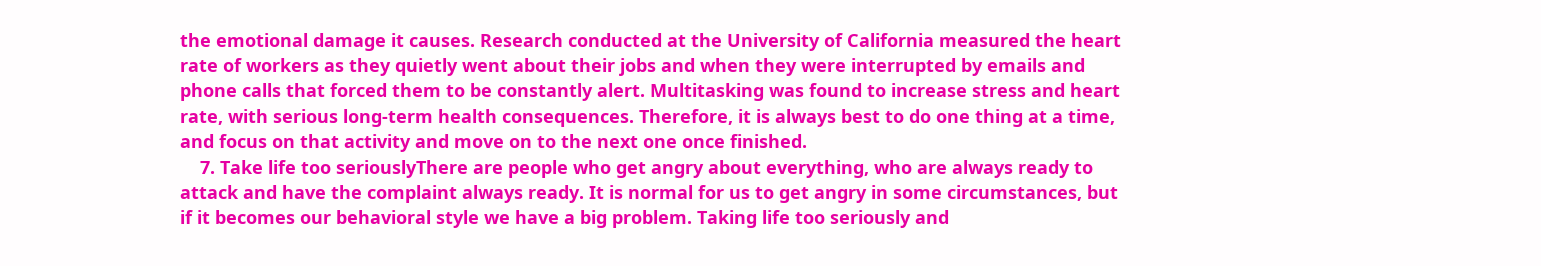the emotional damage it causes. Research conducted at the University of California measured the heart rate of workers as they quietly went about their jobs and when they were interrupted by emails and phone calls that forced them to be constantly alert. Multitasking was found to increase stress and heart rate, with serious long-term health consequences. Therefore, it is always best to do one thing at a time, and focus on that activity and move on to the next one once finished.
    7. Take life too seriouslyThere are people who get angry about everything, who are always ready to attack and have the complaint always ready. It is normal for us to get angry in some circumstances, but if it becomes our behavioral style we have a big problem. Taking life too seriously and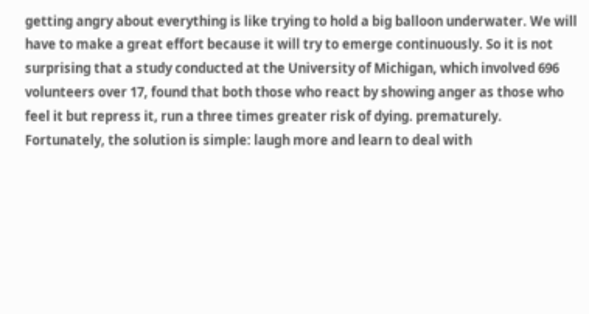getting angry about everything is like trying to hold a big balloon underwater. We will have to make a great effort because it will try to emerge continuously. So it is not surprising that a study conducted at the University of Michigan, which involved 696 volunteers over 17, found that both those who react by showing anger as those who feel it but repress it, run a three times greater risk of dying. prematurely. Fortunately, the solution is simple: laugh more and learn to deal with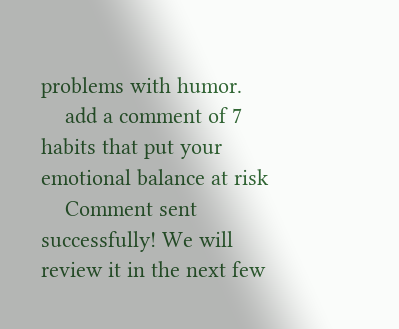problems with humor.
    add a comment of 7 habits that put your emotional balance at risk
    Comment sent successfully! We will review it in the next few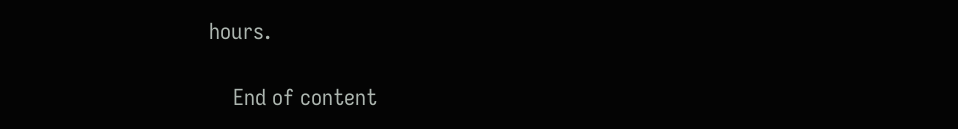hours.

    End of content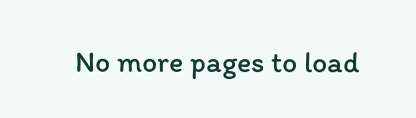No more pages to load